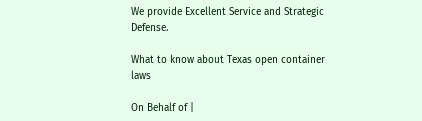We provide Excellent Service and Strategic Defense.

What to know about Texas open container laws

On Behalf of |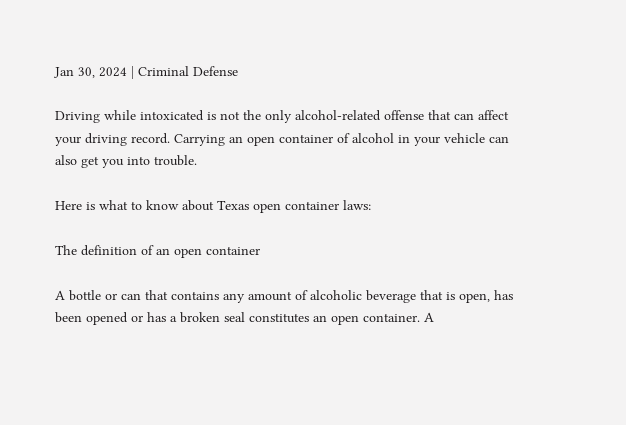Jan 30, 2024 | Criminal Defense

Driving while intoxicated is not the only alcohol-related offense that can affect your driving record. Carrying an open container of alcohol in your vehicle can also get you into trouble.

Here is what to know about Texas open container laws:

The definition of an open container

A bottle or can that contains any amount of alcoholic beverage that is open, has been opened or has a broken seal constitutes an open container. A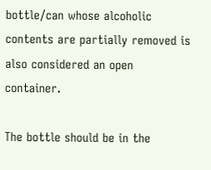bottle/can whose alcoholic contents are partially removed is also considered an open container.

The bottle should be in the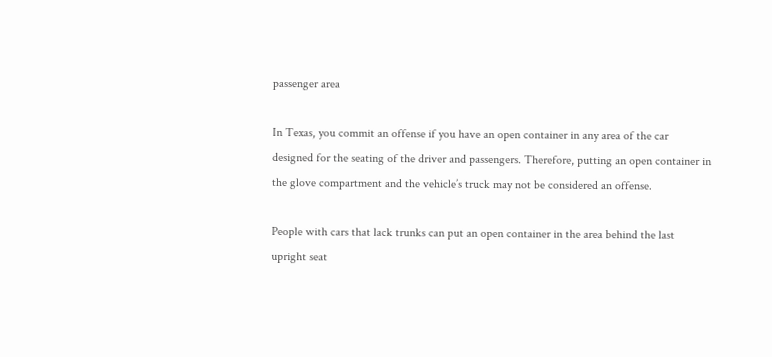passenger area

In Texas, you commit an offense if you have an open container in any area of the car designed for the seating of the driver and passengers. Therefore, putting an open container in the glove compartment and the vehicle’s truck may not be considered an offense.

People with cars that lack trunks can put an open container in the area behind the last upright seat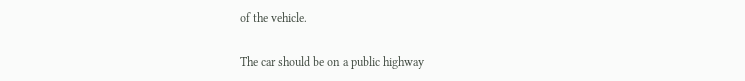of the vehicle.

The car should be on a public highway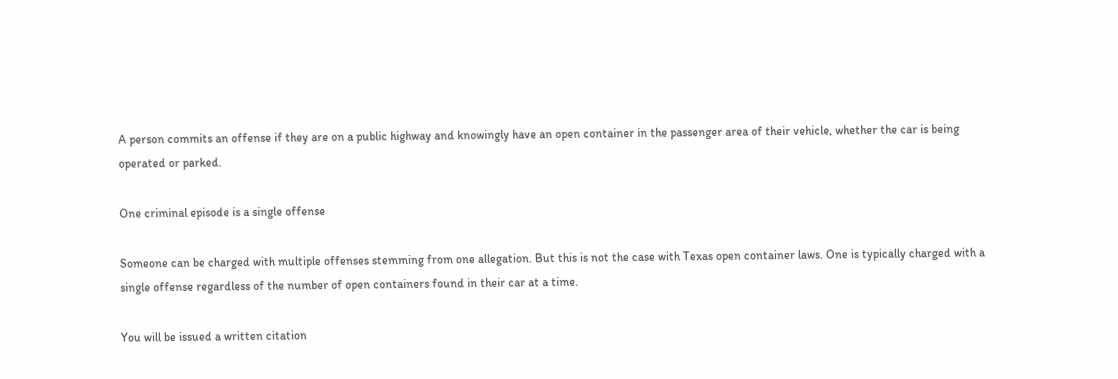A person commits an offense if they are on a public highway and knowingly have an open container in the passenger area of their vehicle, whether the car is being operated or parked.

One criminal episode is a single offense

Someone can be charged with multiple offenses stemming from one allegation. But this is not the case with Texas open container laws. One is typically charged with a single offense regardless of the number of open containers found in their car at a time.

You will be issued a written citation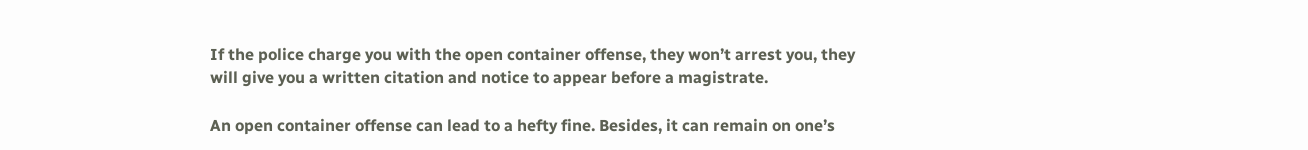If the police charge you with the open container offense, they won’t arrest you, they will give you a written citation and notice to appear before a magistrate.

An open container offense can lead to a hefty fine. Besides, it can remain on one’s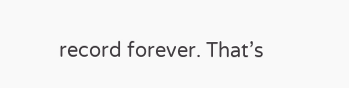record forever. That’s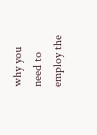why you need to employ the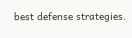best defense strategies.